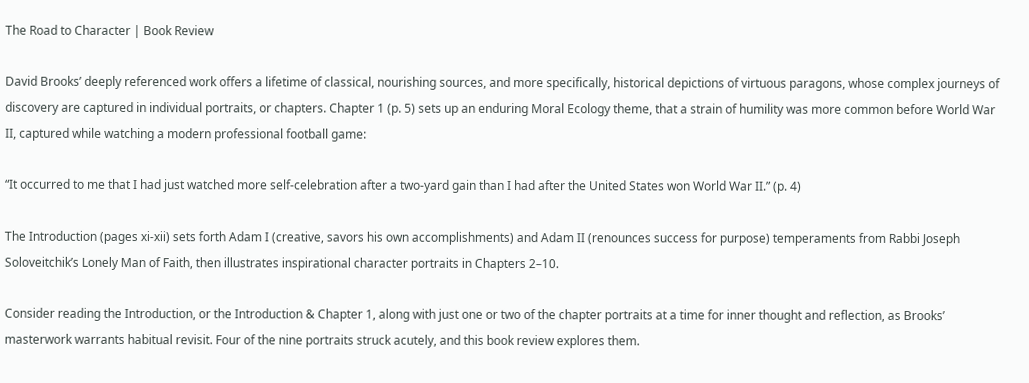The Road to Character | Book Review

David Brooks’ deeply referenced work offers a lifetime of classical, nourishing sources, and more specifically, historical depictions of virtuous paragons, whose complex journeys of discovery are captured in individual portraits, or chapters. Chapter 1 (p. 5) sets up an enduring Moral Ecology theme, that a strain of humility was more common before World War II, captured while watching a modern professional football game:

“It occurred to me that I had just watched more self-celebration after a two-yard gain than I had after the United States won World War II.” (p. 4)

The Introduction (pages xi-xii) sets forth Adam I (creative, savors his own accomplishments) and Adam II (renounces success for purpose) temperaments from Rabbi Joseph Soloveitchik’s Lonely Man of Faith, then illustrates inspirational character portraits in Chapters 2–10.

Consider reading the Introduction, or the Introduction & Chapter 1, along with just one or two of the chapter portraits at a time for inner thought and reflection, as Brooks’ masterwork warrants habitual revisit. Four of the nine portraits struck acutely, and this book review explores them.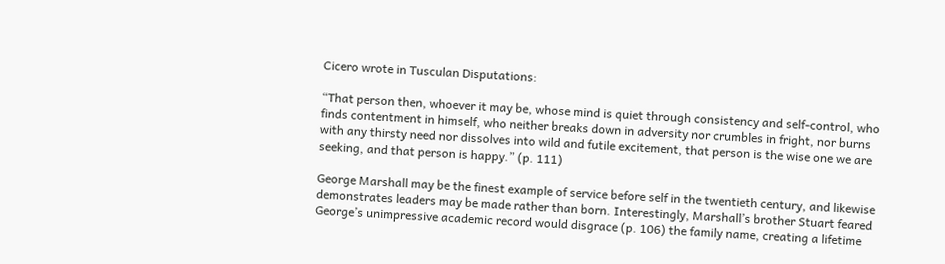Cicero wrote in Tusculan Disputations:

“That person then, whoever it may be, whose mind is quiet through consistency and self-control, who finds contentment in himself, who neither breaks down in adversity nor crumbles in fright, nor burns with any thirsty need nor dissolves into wild and futile excitement, that person is the wise one we are seeking, and that person is happy.” (p. 111)

George Marshall may be the finest example of service before self in the twentieth century, and likewise demonstrates leaders may be made rather than born. Interestingly, Marshall’s brother Stuart feared George’s unimpressive academic record would disgrace (p. 106) the family name, creating a lifetime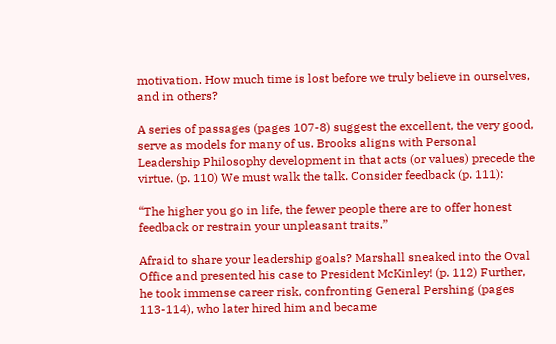motivation. How much time is lost before we truly believe in ourselves, and in others?

A series of passages (pages 107-8) suggest the excellent, the very good, serve as models for many of us. Brooks aligns with Personal Leadership Philosophy development in that acts (or values) precede the virtue. (p. 110) We must walk the talk. Consider feedback (p. 111):

“The higher you go in life, the fewer people there are to offer honest feedback or restrain your unpleasant traits.”

Afraid to share your leadership goals? Marshall sneaked into the Oval Office and presented his case to President McKinley! (p. 112) Further, he took immense career risk, confronting General Pershing (pages 113-114), who later hired him and became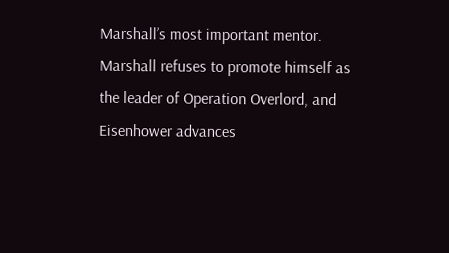Marshall’s most important mentor. Marshall refuses to promote himself as the leader of Operation Overlord, and Eisenhower advances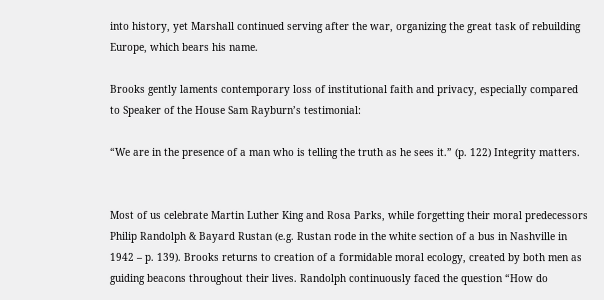into history, yet Marshall continued serving after the war, organizing the great task of rebuilding Europe, which bears his name.

Brooks gently laments contemporary loss of institutional faith and privacy, especially compared to Speaker of the House Sam Rayburn’s testimonial:

“We are in the presence of a man who is telling the truth as he sees it.” (p. 122) Integrity matters.


Most of us celebrate Martin Luther King and Rosa Parks, while forgetting their moral predecessors Philip Randolph & Bayard Rustan (e.g. Rustan rode in the white section of a bus in Nashville in 1942 – p. 139). Brooks returns to creation of a formidable moral ecology, created by both men as guiding beacons throughout their lives. Randolph continuously faced the question “How do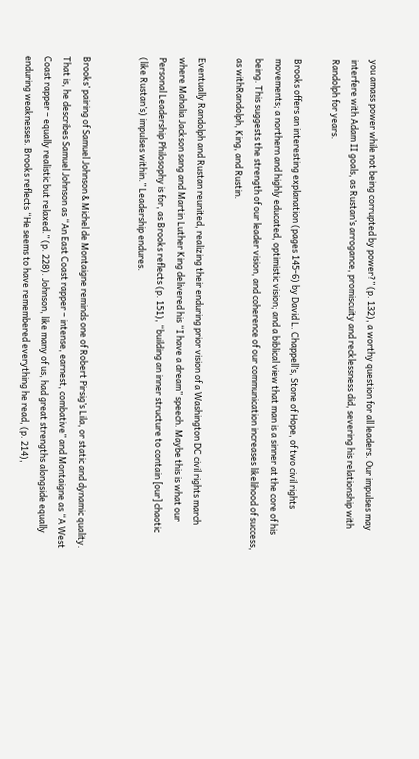you amass power while not being corrupted by power?” (p. 132), a worthy question for all leaders. Our impulses may interfere with Adam II goals, as Rustan’s arrogance, promiscuity and recklessness did, severing his relationship with Randolph for years.

Brooks offers an interesting explanation (pages 145-6) by David L. Chappell’s, Stone of Hope, of two civil rights movements; a northern and highly educated, optimistic vision; and a biblical view that man is a sinner at the core of his being. This suggests the strength of our leader vision, and coherence of our communication increases likelihood of success, as withRandolph, King, and Rustin.

Eventually Randolph and Rustan reunited, realizing their enduring prior vision of a Washington DC civil rights march where Mahalia Jackson sang and Martin Luther King delivered his “I have a dream” speech. Maybe this is what our Personal Leadership Philosophy is for, as Brooks reflects (p. 151), “building an inner structure to contain [our] chaotic (like Rustan’s) impulses within.” Leadership endures.


Brooks’ pairing of Samuel Johnson & Michel de Montaigne reminds one of Robert Pirsig’s Lila, or static and dynamic quality. That is, he describes Samuel Johnson as “An East Coast rapper – intense, earnest, combative” and Montaigne as “A West Coast rapper – equally realistic but relaxed.” (p. 228). Johnson, like many of us, had great strengths alongside equally enduring weaknesses. Brooks reflects “He seems to have remembered everything he read, (p. 214),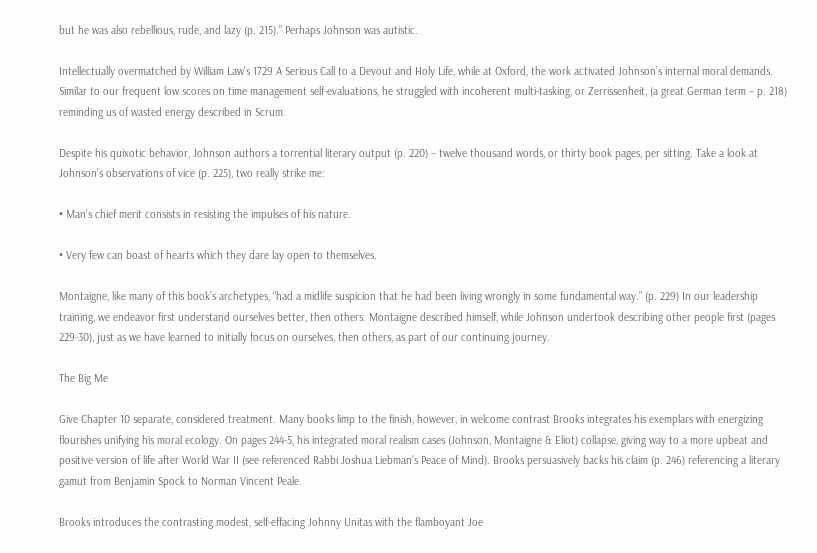but he was also rebellious, rude, and lazy (p. 215).” Perhaps Johnson was autistic.

Intellectually overmatched by William Law’s 1729 A Serious Call to a Devout and Holy Life, while at Oxford, the work activated Johnson’s internal moral demands. Similar to our frequent low scores on time management self-evaluations, he struggled with incoherent multi-tasking, or Zerrissenheit, (a great German term – p. 218) reminding us of wasted energy described in Scrum.

Despite his quixotic behavior, Johnson authors a torrential literary output (p. 220) – twelve thousand words, or thirty book pages, per sitting. Take a look at Johnson’s observations of vice (p. 225), two really strike me:

• Man’s chief merit consists in resisting the impulses of his nature.

• Very few can boast of hearts which they dare lay open to themselves.

Montaigne, like many of this book’s archetypes, “had a midlife suspicion that he had been living wrongly in some fundamental way.” (p. 229) In our leadership training, we endeavor first understand ourselves better, then others. Montaigne described himself, while Johnson undertook describing other people first (pages 229-30), just as we have learned to initially focus on ourselves, then others, as part of our continuing journey.

The Big Me

Give Chapter 10 separate, considered treatment. Many books limp to the finish, however, in welcome contrast Brooks integrates his exemplars with energizing flourishes unifying his moral ecology. On pages 244-5, his integrated moral realism cases (Johnson, Montaigne & Eliot) collapse, giving way to a more upbeat and positive version of life after World War II (see referenced Rabbi Joshua Liebman’s Peace of Mind). Brooks persuasively backs his claim (p. 246) referencing a literary gamut from Benjamin Spock to Norman Vincent Peale.

Brooks introduces the contrasting modest, self-effacing Johnny Unitas with the flamboyant Joe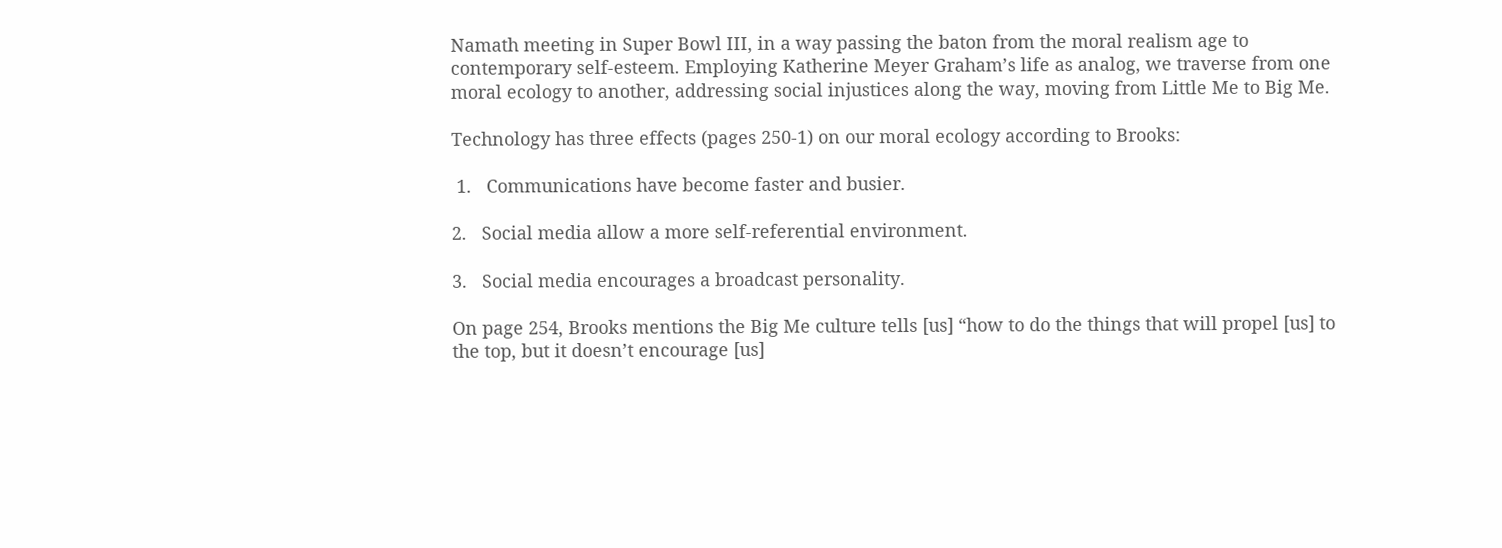Namath meeting in Super Bowl III, in a way passing the baton from the moral realism age to contemporary self-esteem. Employing Katherine Meyer Graham’s life as analog, we traverse from one moral ecology to another, addressing social injustices along the way, moving from Little Me to Big Me.

Technology has three effects (pages 250-1) on our moral ecology according to Brooks:

 1.   Communications have become faster and busier.

2.   Social media allow a more self-referential environment.

3.   Social media encourages a broadcast personality.

On page 254, Brooks mentions the Big Me culture tells [us] “how to do the things that will propel [us] to the top, but it doesn’t encourage [us]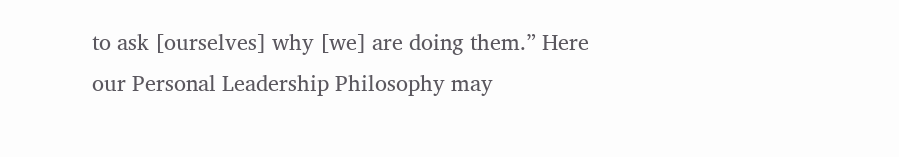to ask [ourselves] why [we] are doing them.” Here our Personal Leadership Philosophy may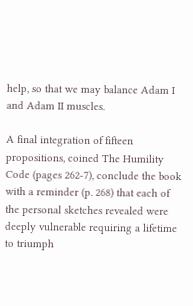help, so that we may balance Adam I and Adam II muscles.

A final integration of fifteen propositions, coined The Humility Code (pages 262-7), conclude the book with a reminder (p. 268) that each of the personal sketches revealed were deeply vulnerable requiring a lifetime to triumph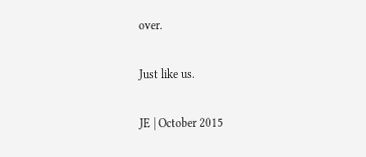over.

Just like us.

JE | October 2015